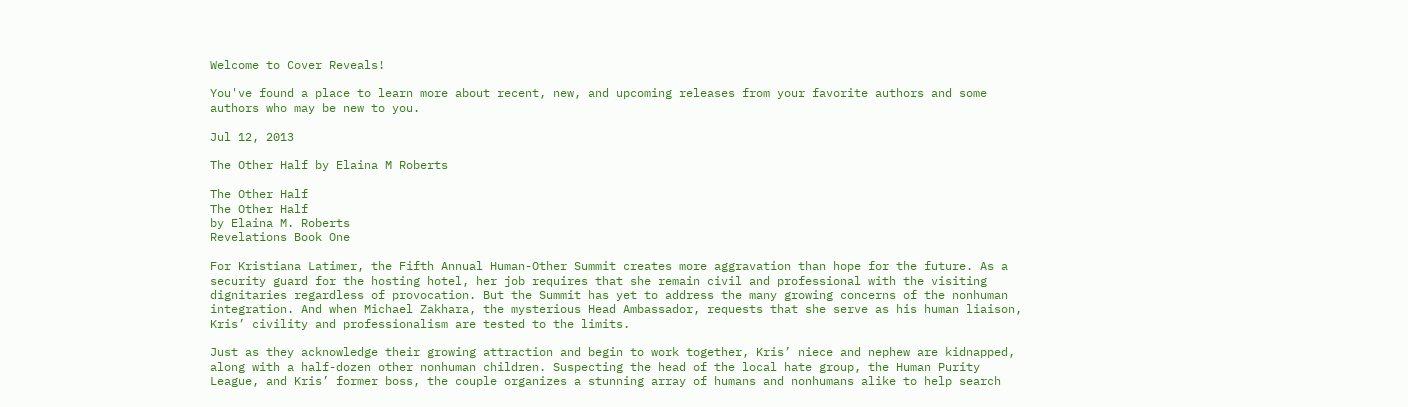Welcome to Cover Reveals!

You've found a place to learn more about recent, new, and upcoming releases from your favorite authors and some authors who may be new to you.

Jul 12, 2013

The Other Half by Elaina M Roberts

The Other Half
The Other Half
by Elaina M. Roberts
Revelations Book One

For Kristiana Latimer, the Fifth Annual Human-Other Summit creates more aggravation than hope for the future. As a security guard for the hosting hotel, her job requires that she remain civil and professional with the visiting dignitaries regardless of provocation. But the Summit has yet to address the many growing concerns of the nonhuman integration. And when Michael Zakhara, the mysterious Head Ambassador, requests that she serve as his human liaison, Kris’ civility and professionalism are tested to the limits.

Just as they acknowledge their growing attraction and begin to work together, Kris’ niece and nephew are kidnapped, along with a half-dozen other nonhuman children. Suspecting the head of the local hate group, the Human Purity League, and Kris’ former boss, the couple organizes a stunning array of humans and nonhumans alike to help search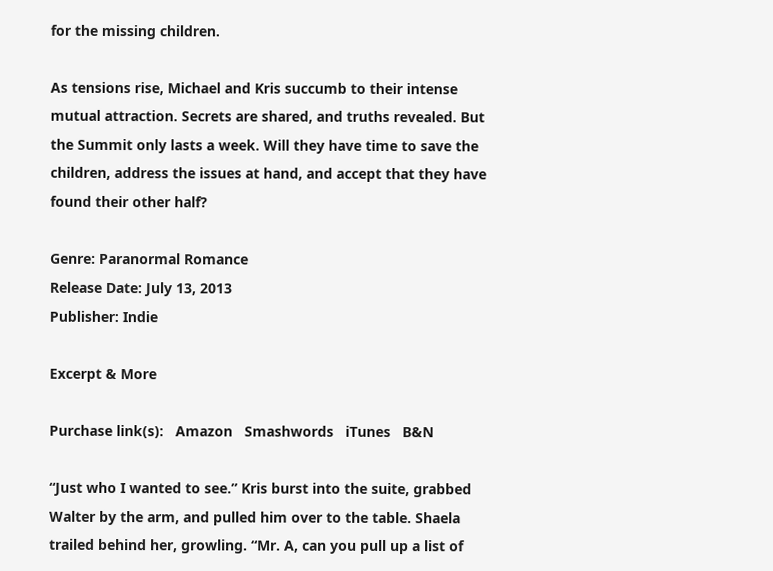for the missing children.

As tensions rise, Michael and Kris succumb to their intense mutual attraction. Secrets are shared, and truths revealed. But the Summit only lasts a week. Will they have time to save the children, address the issues at hand, and accept that they have found their other half?

Genre: Paranormal Romance
Release Date: July 13, 2013
Publisher: Indie

Excerpt & More

Purchase link(s):   Amazon   Smashwords   iTunes   B&N

“Just who I wanted to see.” Kris burst into the suite, grabbed Walter by the arm, and pulled him over to the table. Shaela trailed behind her, growling. “Mr. A, can you pull up a list of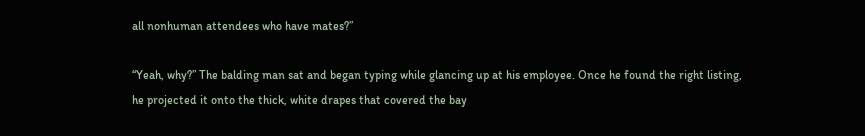all nonhuman attendees who have mates?”

“Yeah, why?” The balding man sat and began typing while glancing up at his employee. Once he found the right listing, he projected it onto the thick, white drapes that covered the bay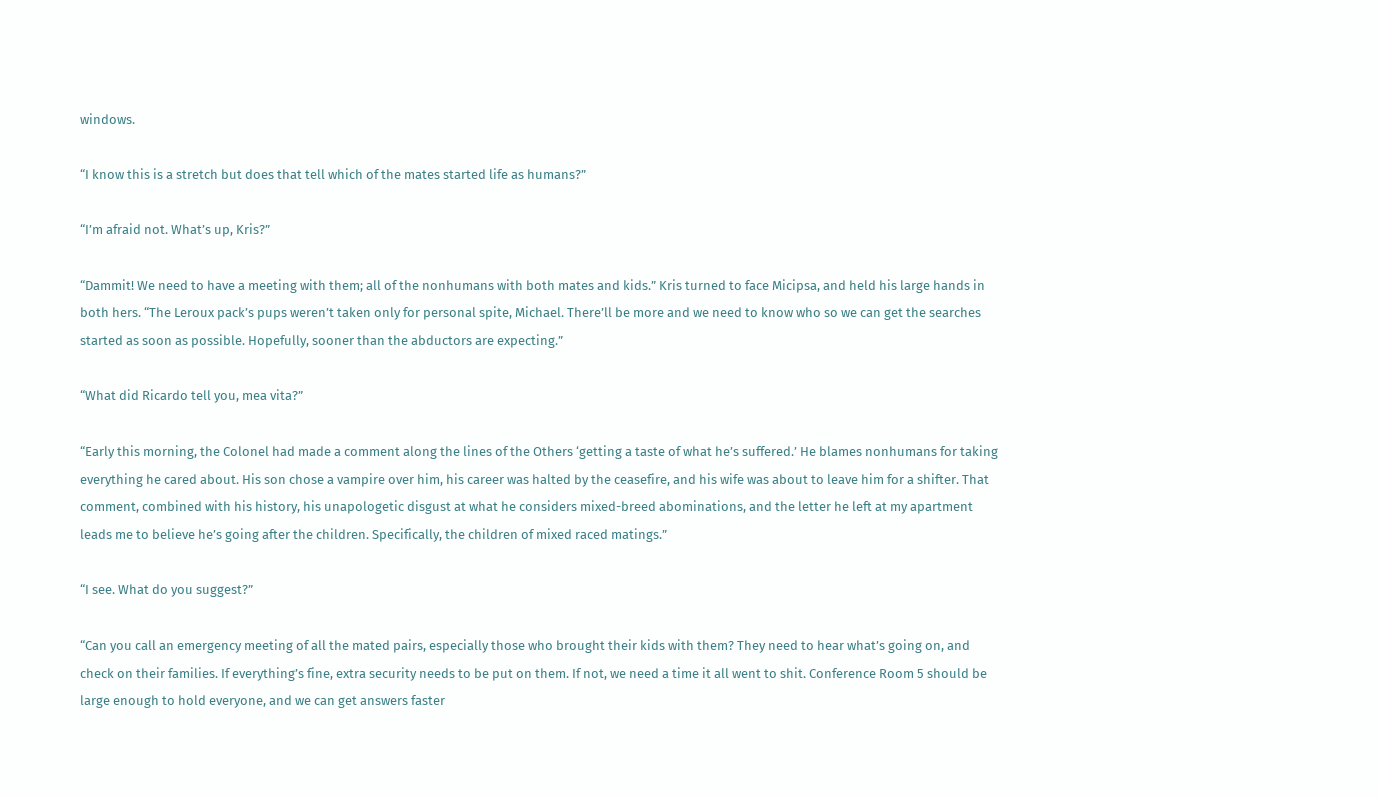windows.

“I know this is a stretch but does that tell which of the mates started life as humans?”

“I’m afraid not. What’s up, Kris?”

“Dammit! We need to have a meeting with them; all of the nonhumans with both mates and kids.” Kris turned to face Micipsa, and held his large hands in both hers. “The Leroux pack’s pups weren’t taken only for personal spite, Michael. There’ll be more and we need to know who so we can get the searches started as soon as possible. Hopefully, sooner than the abductors are expecting.”

“What did Ricardo tell you, mea vita?”

“Early this morning, the Colonel had made a comment along the lines of the Others ‘getting a taste of what he’s suffered.’ He blames nonhumans for taking everything he cared about. His son chose a vampire over him, his career was halted by the ceasefire, and his wife was about to leave him for a shifter. That comment, combined with his history, his unapologetic disgust at what he considers mixed-breed abominations, and the letter he left at my apartment leads me to believe he’s going after the children. Specifically, the children of mixed raced matings.”

“I see. What do you suggest?”

“Can you call an emergency meeting of all the mated pairs, especially those who brought their kids with them? They need to hear what’s going on, and check on their families. If everything’s fine, extra security needs to be put on them. If not, we need a time it all went to shit. Conference Room 5 should be large enough to hold everyone, and we can get answers faster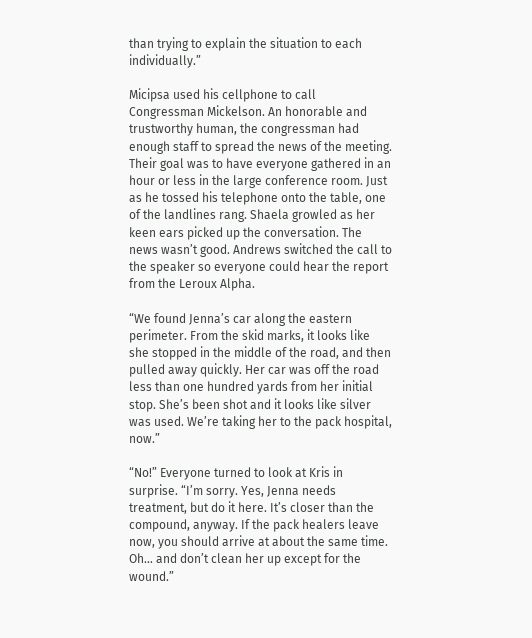than trying to explain the situation to each individually.”

Micipsa used his cellphone to call Congressman Mickelson. An honorable and trustworthy human, the congressman had enough staff to spread the news of the meeting. Their goal was to have everyone gathered in an hour or less in the large conference room. Just as he tossed his telephone onto the table, one of the landlines rang. Shaela growled as her keen ears picked up the conversation. The news wasn’t good. Andrews switched the call to the speaker so everyone could hear the report from the Leroux Alpha.

“We found Jenna’s car along the eastern perimeter. From the skid marks, it looks like she stopped in the middle of the road, and then pulled away quickly. Her car was off the road less than one hundred yards from her initial stop. She’s been shot and it looks like silver was used. We’re taking her to the pack hospital, now.”

“No!” Everyone turned to look at Kris in surprise. “I’m sorry. Yes, Jenna needs treatment, but do it here. It’s closer than the compound, anyway. If the pack healers leave now, you should arrive at about the same time. Oh… and don’t clean her up except for the wound.”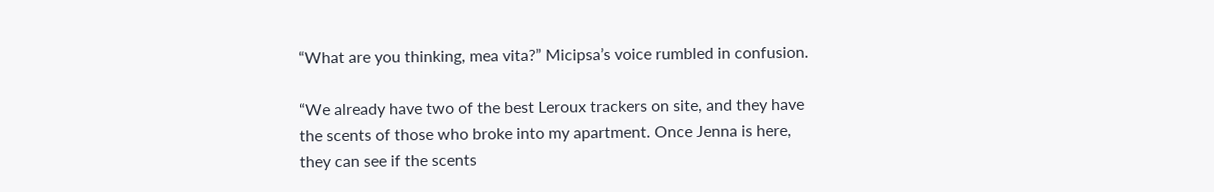“What are you thinking, mea vita?” Micipsa’s voice rumbled in confusion.

“We already have two of the best Leroux trackers on site, and they have the scents of those who broke into my apartment. Once Jenna is here, they can see if the scents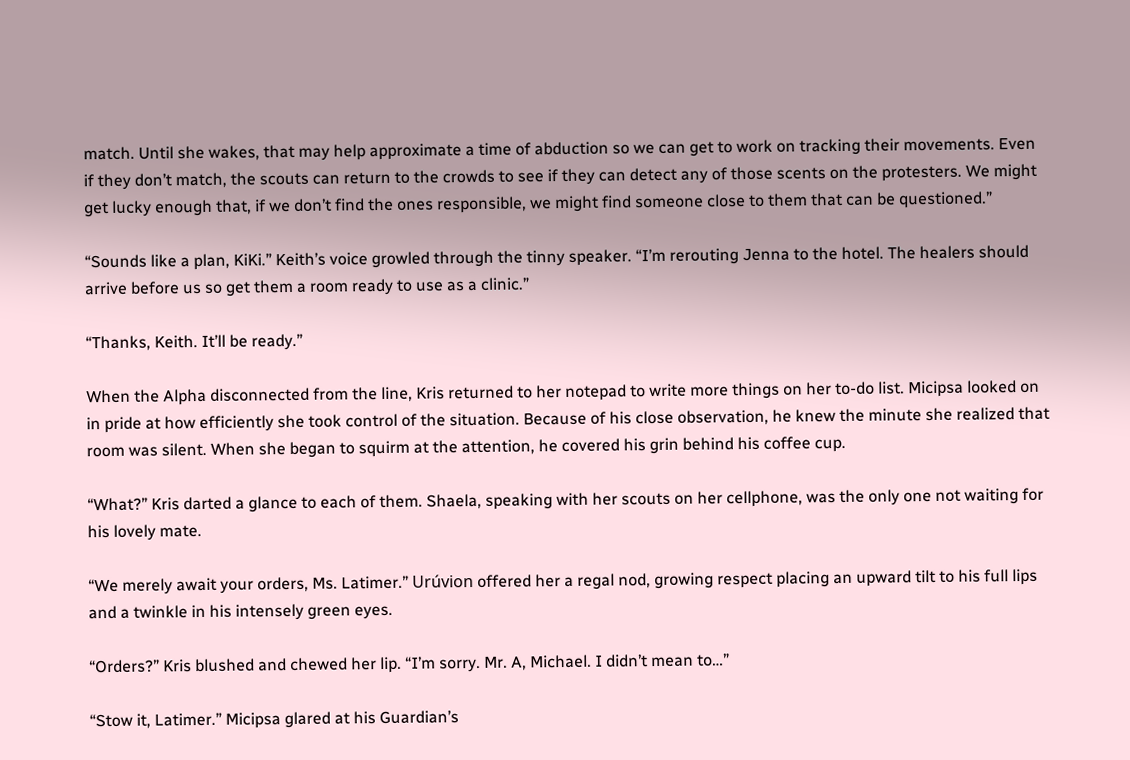match. Until she wakes, that may help approximate a time of abduction so we can get to work on tracking their movements. Even if they don’t match, the scouts can return to the crowds to see if they can detect any of those scents on the protesters. We might get lucky enough that, if we don’t find the ones responsible, we might find someone close to them that can be questioned.”

“Sounds like a plan, KiKi.” Keith’s voice growled through the tinny speaker. “I’m rerouting Jenna to the hotel. The healers should arrive before us so get them a room ready to use as a clinic.”

“Thanks, Keith. It’ll be ready.”

When the Alpha disconnected from the line, Kris returned to her notepad to write more things on her to-do list. Micipsa looked on in pride at how efficiently she took control of the situation. Because of his close observation, he knew the minute she realized that room was silent. When she began to squirm at the attention, he covered his grin behind his coffee cup.

“What?” Kris darted a glance to each of them. Shaela, speaking with her scouts on her cellphone, was the only one not waiting for his lovely mate.

“We merely await your orders, Ms. Latimer.” Urúvion offered her a regal nod, growing respect placing an upward tilt to his full lips and a twinkle in his intensely green eyes.

“Orders?” Kris blushed and chewed her lip. “I’m sorry. Mr. A, Michael. I didn’t mean to…”

“Stow it, Latimer.” Micipsa glared at his Guardian’s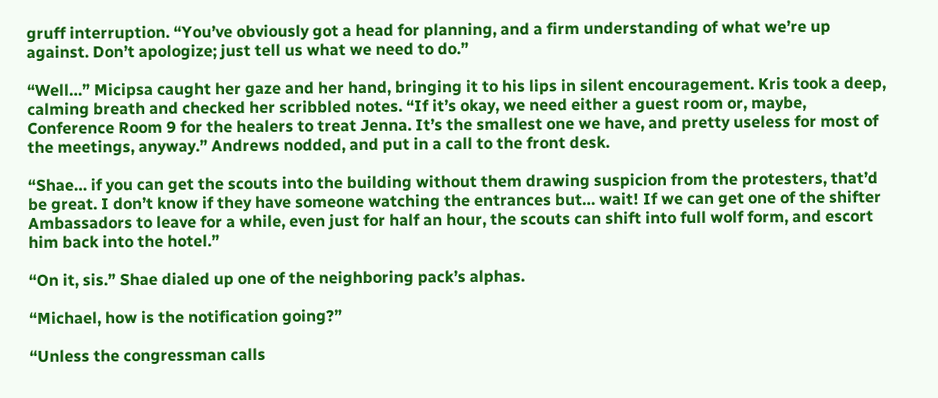gruff interruption. “You’ve obviously got a head for planning, and a firm understanding of what we’re up against. Don’t apologize; just tell us what we need to do.”

“Well…” Micipsa caught her gaze and her hand, bringing it to his lips in silent encouragement. Kris took a deep, calming breath and checked her scribbled notes. “If it’s okay, we need either a guest room or, maybe, Conference Room 9 for the healers to treat Jenna. It’s the smallest one we have, and pretty useless for most of the meetings, anyway.” Andrews nodded, and put in a call to the front desk.

“Shae… if you can get the scouts into the building without them drawing suspicion from the protesters, that’d be great. I don’t know if they have someone watching the entrances but… wait! If we can get one of the shifter Ambassadors to leave for a while, even just for half an hour, the scouts can shift into full wolf form, and escort him back into the hotel.”

“On it, sis.” Shae dialed up one of the neighboring pack’s alphas.

“Michael, how is the notification going?”

“Unless the congressman calls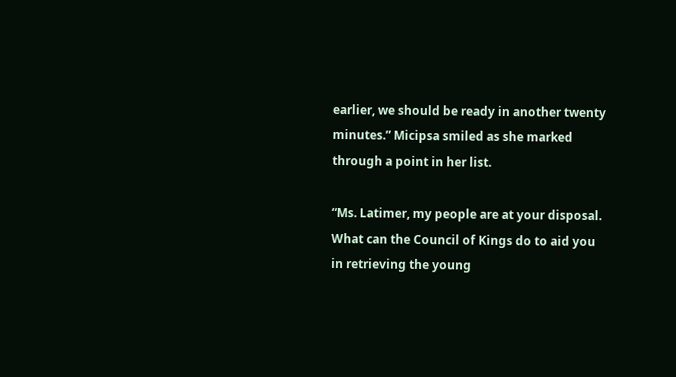earlier, we should be ready in another twenty minutes.” Micipsa smiled as she marked through a point in her list.

“Ms. Latimer, my people are at your disposal. What can the Council of Kings do to aid you in retrieving the young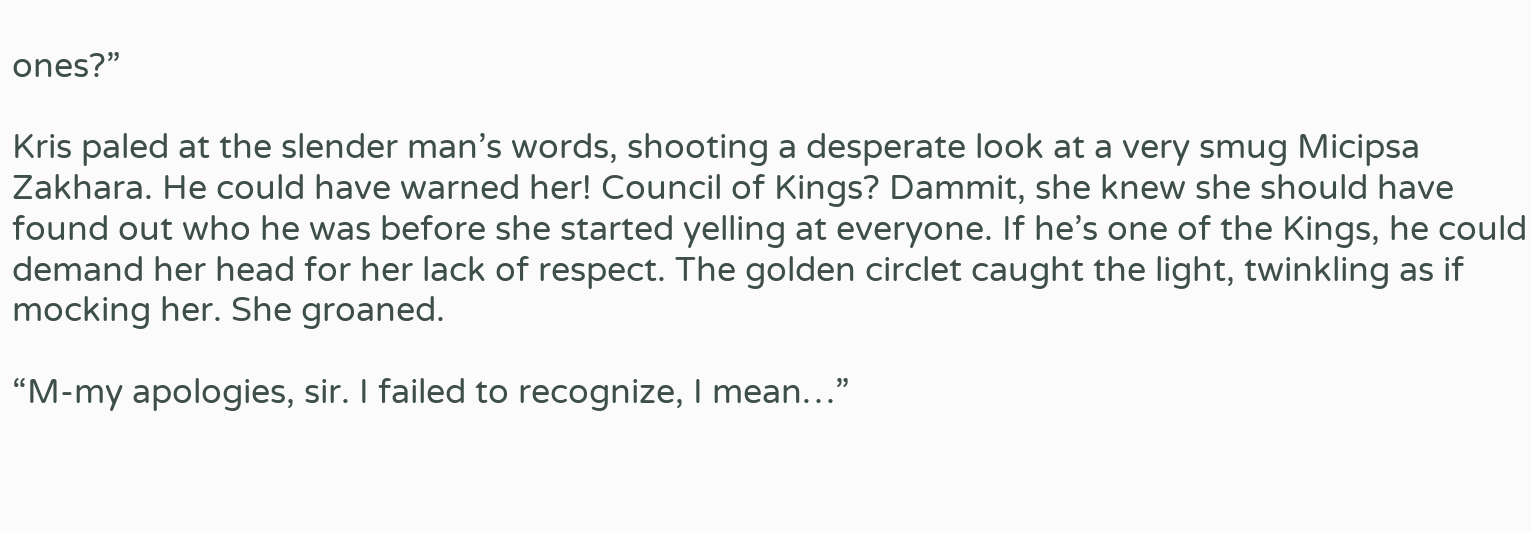ones?”

Kris paled at the slender man’s words, shooting a desperate look at a very smug Micipsa Zakhara. He could have warned her! Council of Kings? Dammit, she knew she should have found out who he was before she started yelling at everyone. If he’s one of the Kings, he could demand her head for her lack of respect. The golden circlet caught the light, twinkling as if mocking her. She groaned.

“M-my apologies, sir. I failed to recognize, I mean…”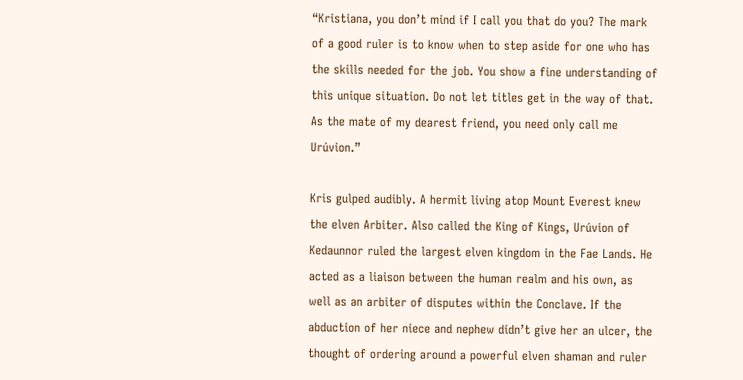“Kristiana, you don’t mind if I call you that do you? The mark of a good ruler is to know when to step aside for one who has the skills needed for the job. You show a fine understanding of this unique situation. Do not let titles get in the way of that. As the mate of my dearest friend, you need only call me Urúvion.”

Kris gulped audibly. A hermit living atop Mount Everest knew the elven Arbiter. Also called the King of Kings, Urúvion of Kedaunnor ruled the largest elven kingdom in the Fae Lands. He acted as a liaison between the human realm and his own, as well as an arbiter of disputes within the Conclave. If the abduction of her niece and nephew didn’t give her an ulcer, the thought of ordering around a powerful elven shaman and ruler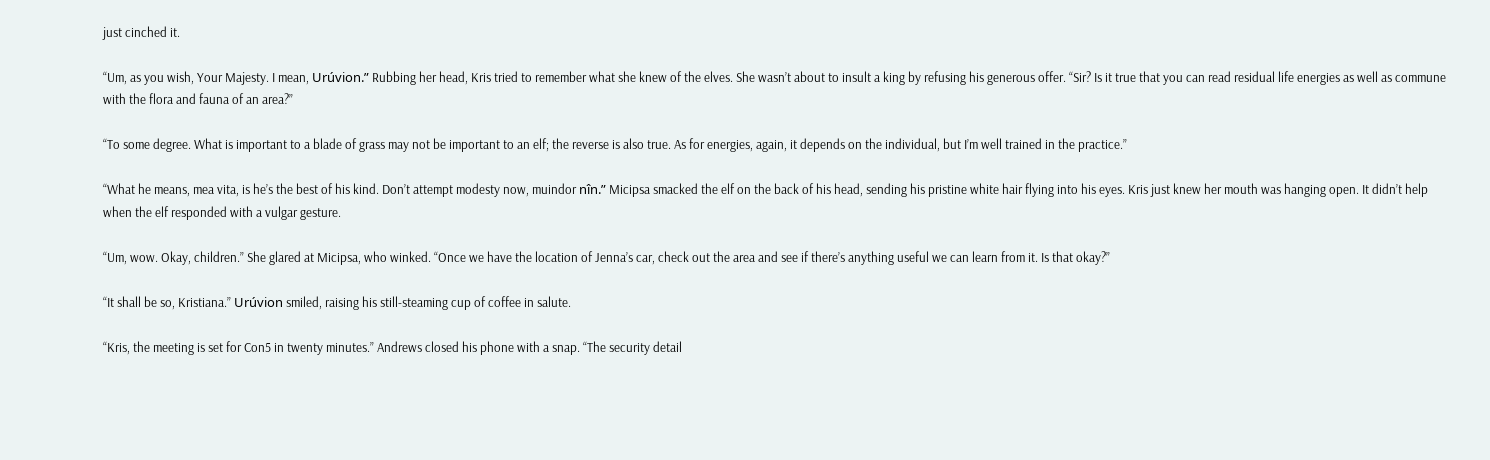just cinched it.

“Um, as you wish, Your Majesty. I mean, Urúvion.” Rubbing her head, Kris tried to remember what she knew of the elves. She wasn’t about to insult a king by refusing his generous offer. “Sir? Is it true that you can read residual life energies as well as commune with the flora and fauna of an area?”

“To some degree. What is important to a blade of grass may not be important to an elf; the reverse is also true. As for energies, again, it depends on the individual, but I’m well trained in the practice.”

“What he means, mea vita, is he’s the best of his kind. Don’t attempt modesty now, muindor nîn.” Micipsa smacked the elf on the back of his head, sending his pristine white hair flying into his eyes. Kris just knew her mouth was hanging open. It didn’t help when the elf responded with a vulgar gesture.

“Um, wow. Okay, children.” She glared at Micipsa, who winked. “Once we have the location of Jenna’s car, check out the area and see if there’s anything useful we can learn from it. Is that okay?”

“It shall be so, Kristiana.” Urúvion smiled, raising his still-steaming cup of coffee in salute.

“Kris, the meeting is set for Con5 in twenty minutes.” Andrews closed his phone with a snap. “The security detail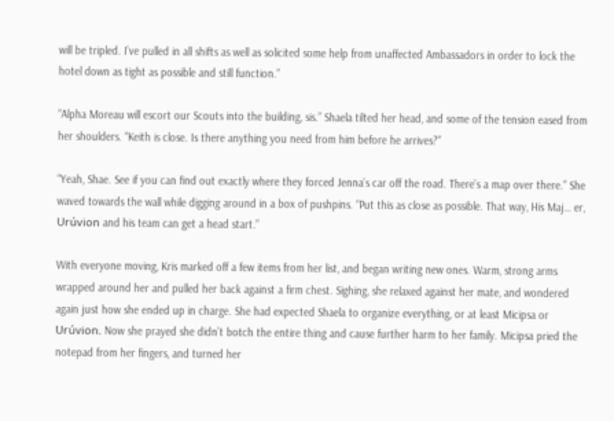will be tripled. I’ve pulled in all shifts as well as solicited some help from unaffected Ambassadors in order to lock the hotel down as tight as possible and still function.”

“Alpha Moreau will escort our Scouts into the building, sis.” Shaela tilted her head, and some of the tension eased from her shoulders. “Keith is close. Is there anything you need from him before he arrives?”

“Yeah, Shae. See if you can find out exactly where they forced Jenna’s car off the road. There’s a map over there.” She waved towards the wall while digging around in a box of pushpins. “Put this as close as possible. That way, His Maj… er, Urúvion and his team can get a head start.”

With everyone moving, Kris marked off a few items from her list, and began writing new ones. Warm, strong arms wrapped around her and pulled her back against a firm chest. Sighing, she relaxed against her mate, and wondered again just how she ended up in charge. She had expected Shaela to organize everything, or at least Micipsa or Urúvion. Now she prayed she didn’t botch the entire thing and cause further harm to her family. Micipsa pried the notepad from her fingers, and turned her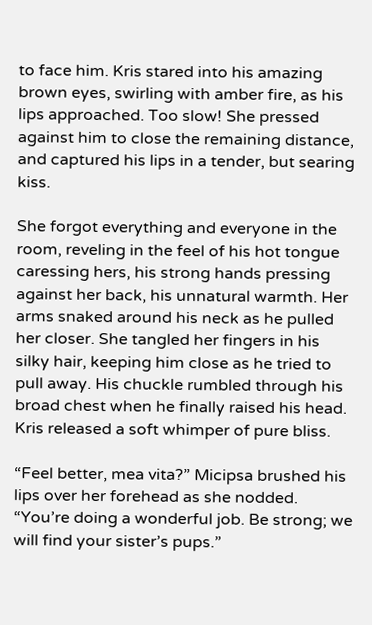to face him. Kris stared into his amazing brown eyes, swirling with amber fire, as his lips approached. Too slow! She pressed against him to close the remaining distance, and captured his lips in a tender, but searing kiss.

She forgot everything and everyone in the room, reveling in the feel of his hot tongue caressing hers, his strong hands pressing against her back, his unnatural warmth. Her arms snaked around his neck as he pulled her closer. She tangled her fingers in his silky hair, keeping him close as he tried to pull away. His chuckle rumbled through his broad chest when he finally raised his head. Kris released a soft whimper of pure bliss.

“Feel better, mea vita?” Micipsa brushed his lips over her forehead as she nodded. “You’re doing a wonderful job. Be strong; we will find your sister’s pups.”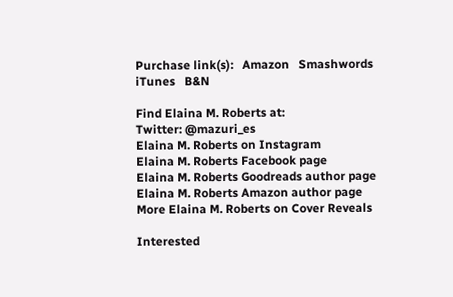Purchase link(s):   Amazon   Smashwords   iTunes   B&N

Find Elaina M. Roberts at:
Twitter: @mazuri_es
Elaina M. Roberts on Instagram
Elaina M. Roberts Facebook page
Elaina M. Roberts Goodreads author page
Elaina M. Roberts Amazon author page
More Elaina M. Roberts on Cover Reveals

Interested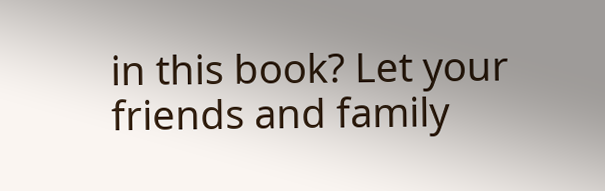in this book? Let your friends and family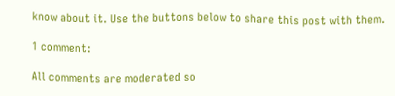know about it. Use the buttons below to share this post with them.

1 comment:

All comments are moderated so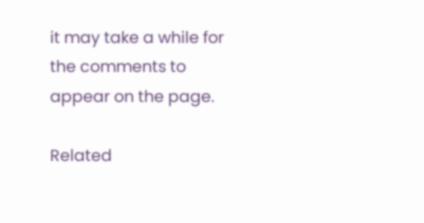it may take a while for the comments to appear on the page.

Related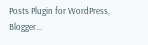Posts Plugin for WordPress, Blogger...